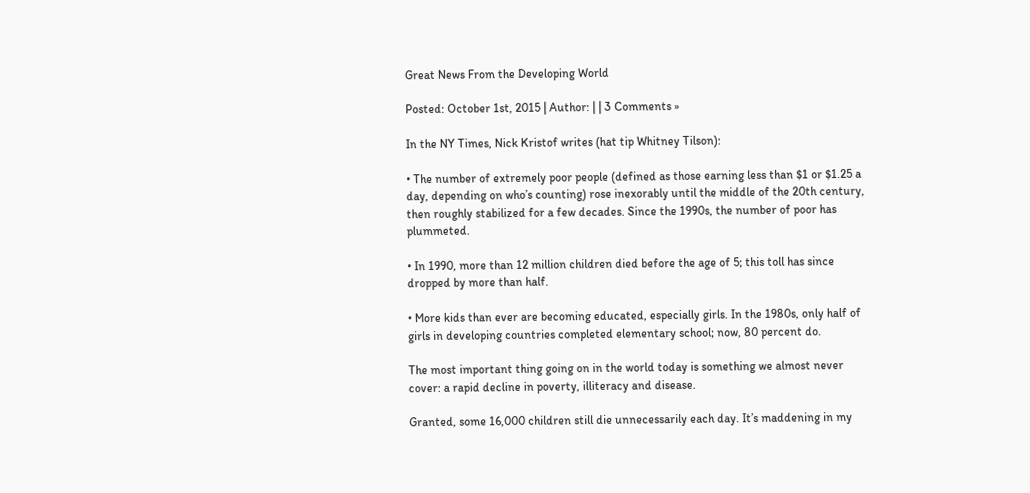Great News From the Developing World

Posted: October 1st, 2015 | Author: | | 3 Comments »

In the NY Times, Nick Kristof writes (hat tip Whitney Tilson):

• The number of extremely poor people (defined as those earning less than $1 or $1.25 a day, depending on who’s counting) rose inexorably until the middle of the 20th century, then roughly stabilized for a few decades. Since the 1990s, the number of poor has plummeted.

• In 1990, more than 12 million children died before the age of 5; this toll has since dropped by more than half.

• More kids than ever are becoming educated, especially girls. In the 1980s, only half of girls in developing countries completed elementary school; now, 80 percent do.

The most important thing going on in the world today is something we almost never cover: a rapid decline in poverty, illiteracy and disease.

Granted, some 16,000 children still die unnecessarily each day. It’s maddening in my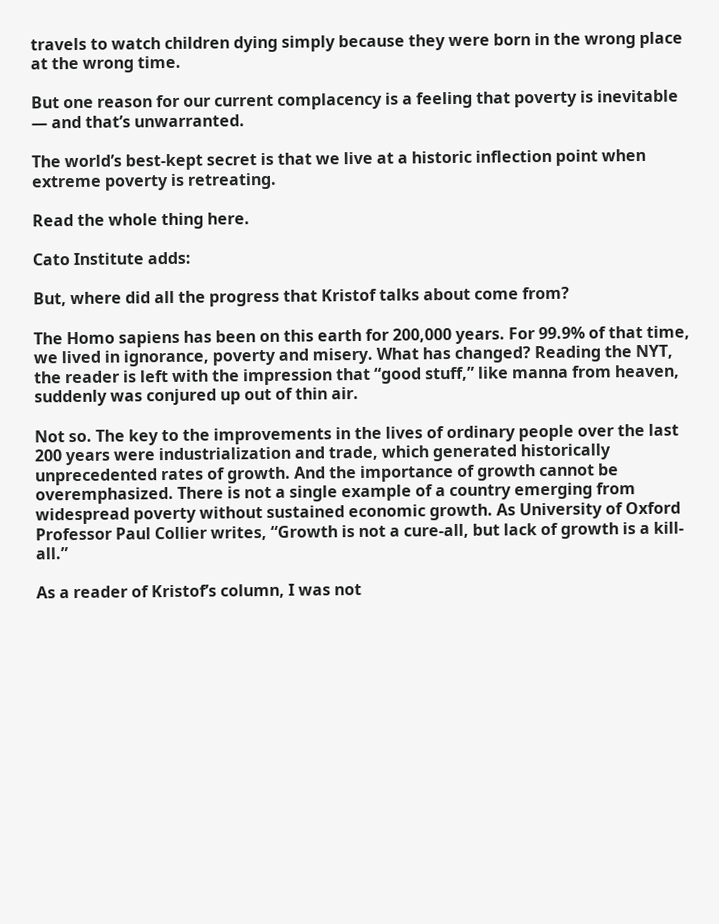travels to watch children dying simply because they were born in the wrong place at the wrong time.

But one reason for our current complacency is a feeling that poverty is inevitable — and that’s unwarranted.

The world’s best-kept secret is that we live at a historic inflection point when extreme poverty is retreating.

Read the whole thing here.

Cato Institute adds:

But, where did all the progress that Kristof talks about come from?

The Homo sapiens has been on this earth for 200,000 years. For 99.9% of that time, we lived in ignorance, poverty and misery. What has changed? Reading the NYT, the reader is left with the impression that “good stuff,” like manna from heaven, suddenly was conjured up out of thin air.

Not so. The key to the improvements in the lives of ordinary people over the last 200 years were industrialization and trade, which generated historically unprecedented rates of growth. And the importance of growth cannot be overemphasized. There is not a single example of a country emerging from widespread poverty without sustained economic growth. As University of Oxford Professor Paul Collier writes, “Growth is not a cure-all, but lack of growth is a kill-all.”

As a reader of Kristof’s column, I was not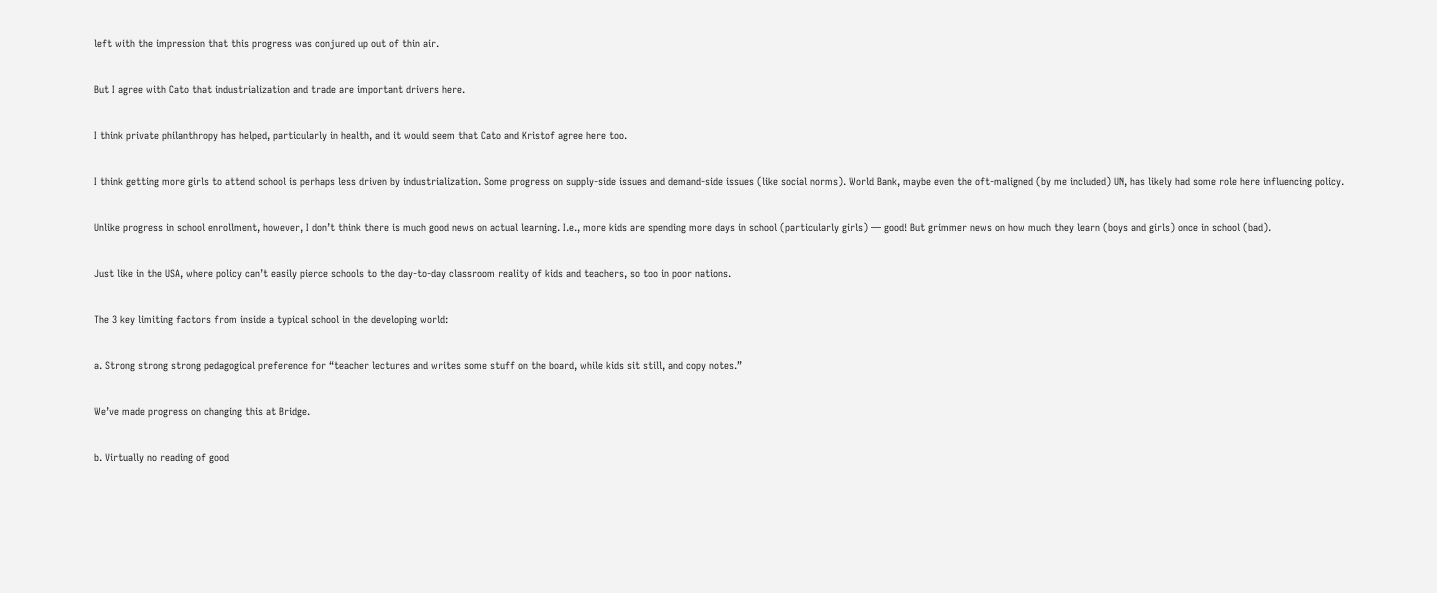left with the impression that this progress was conjured up out of thin air.

But I agree with Cato that industrialization and trade are important drivers here.

I think private philanthropy has helped, particularly in health, and it would seem that Cato and Kristof agree here too.

I think getting more girls to attend school is perhaps less driven by industrialization. Some progress on supply-side issues and demand-side issues (like social norms). World Bank, maybe even the oft-maligned (by me included) UN, has likely had some role here influencing policy.

Unlike progress in school enrollment, however, I don’t think there is much good news on actual learning. I.e., more kids are spending more days in school (particularly girls) — good! But grimmer news on how much they learn (boys and girls) once in school (bad).

Just like in the USA, where policy can’t easily pierce schools to the day-to-day classroom reality of kids and teachers, so too in poor nations.

The 3 key limiting factors from inside a typical school in the developing world:

a. Strong strong strong pedagogical preference for “teacher lectures and writes some stuff on the board, while kids sit still, and copy notes.”

We’ve made progress on changing this at Bridge.

b. Virtually no reading of good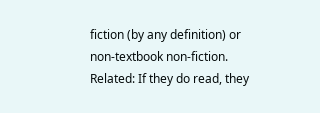fiction (by any definition) or non-textbook non-fiction. Related: If they do read, they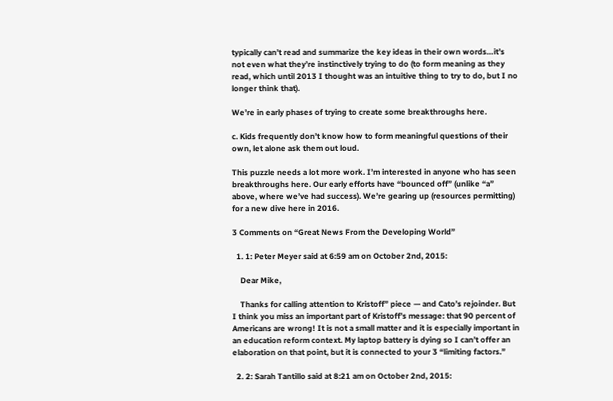typically can’t read and summarize the key ideas in their own words…it’s not even what they’re instinctively trying to do (to form meaning as they read, which until 2013 I thought was an intuitive thing to try to do, but I no longer think that).

We’re in early phases of trying to create some breakthroughs here.

c. Kids frequently don’t know how to form meaningful questions of their own, let alone ask them out loud.

This puzzle needs a lot more work. I’m interested in anyone who has seen breakthroughs here. Our early efforts have “bounced off” (unlike “a” above, where we’ve had success). We’re gearing up (resources permitting) for a new dive here in 2016.

3 Comments on “Great News From the Developing World”

  1. 1: Peter Meyer said at 6:59 am on October 2nd, 2015:

    Dear Mike,

    Thanks for calling attention to Kristoff” piece — and Cato’s rejoinder. But I think you miss an important part of Kristoff’s message: that 90 percent of Americans are wrong! It is not a small matter and it is especially important in an education reform context. My laptop battery is dying so I can’t offer an elaboration on that point, but it is connected to your 3 “limiting factors.”

  2. 2: Sarah Tantillo said at 8:21 am on October 2nd, 2015: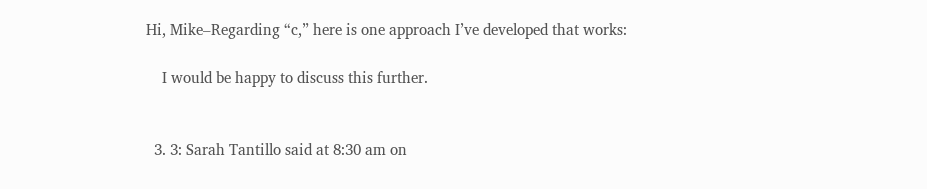Hi, Mike–Regarding “c,” here is one approach I’ve developed that works:

    I would be happy to discuss this further.


  3. 3: Sarah Tantillo said at 8:30 am on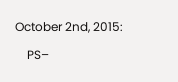October 2nd, 2015:

    PS–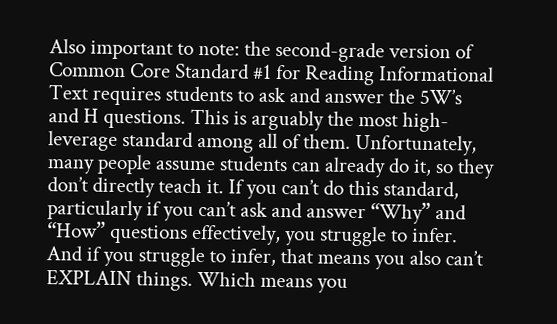Also important to note: the second-grade version of Common Core Standard #1 for Reading Informational Text requires students to ask and answer the 5W’s and H questions. This is arguably the most high-leverage standard among all of them. Unfortunately, many people assume students can already do it, so they don’t directly teach it. If you can’t do this standard, particularly if you can’t ask and answer “Why” and “How” questions effectively, you struggle to infer. And if you struggle to infer, that means you also can’t EXPLAIN things. Which means you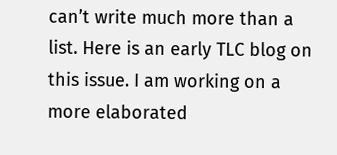can’t write much more than a list. Here is an early TLC blog on this issue. I am working on a more elaborated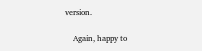version.

    Again, happy to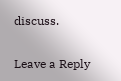discuss.


Leave a Reply